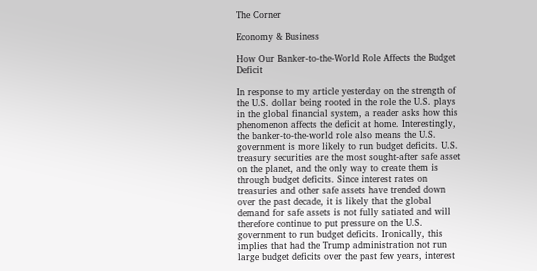The Corner

Economy & Business

How Our Banker-to-the-World Role Affects the Budget Deficit

In response to my article yesterday on the strength of the U.S. dollar being rooted in the role the U.S. plays in the global financial system, a reader asks how this phenomenon affects the deficit at home. Interestingly, the banker-to-the-world role also means the U.S. government is more likely to run budget deficits. U.S. treasury securities are the most sought-after safe asset on the planet, and the only way to create them is through budget deficits. Since interest rates on treasuries and other safe assets have trended down over the past decade, it is likely that the global demand for safe assets is not fully satiated and will therefore continue to put pressure on the U.S. government to run budget deficits. Ironically, this implies that had the Trump administration not run large budget deficits over the past few years, interest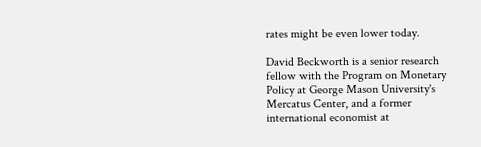rates might be even lower today.

David Beckworth is a senior research fellow with the Program on Monetary Policy at George Mason University's Mercatus Center, and a former international economist at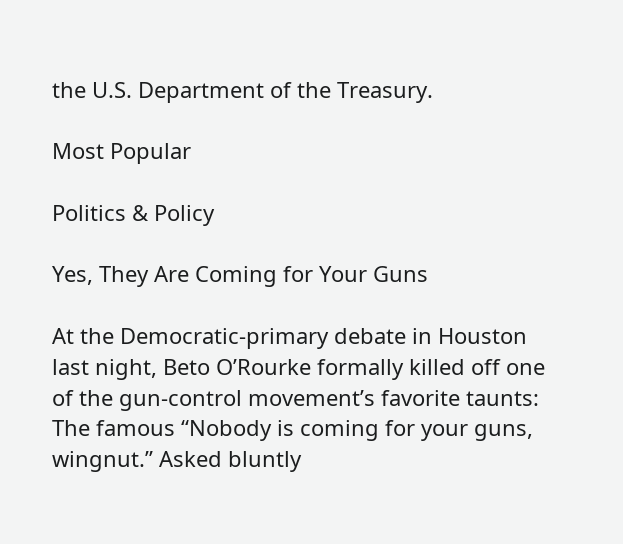the U.S. Department of the Treasury.

Most Popular

Politics & Policy

Yes, They Are Coming for Your Guns

At the Democratic-primary debate in Houston last night, Beto O’Rourke formally killed off one of the gun-control movement’s favorite taunts: The famous “Nobody is coming for your guns, wingnut.” Asked bluntly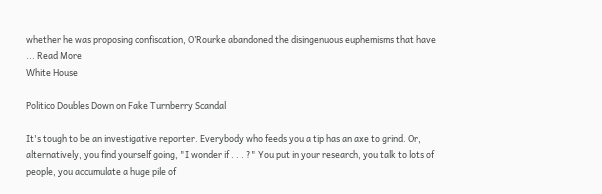whether he was proposing confiscation, O’Rourke abandoned the disingenuous euphemisms that have ... Read More
White House

Politico Doubles Down on Fake Turnberry Scandal

It's tough to be an investigative reporter. Everybody who feeds you a tip has an axe to grind. Or, alternatively, you find yourself going, "I wonder if . . . ?" You put in your research, you talk to lots of people, you accumulate a huge pile of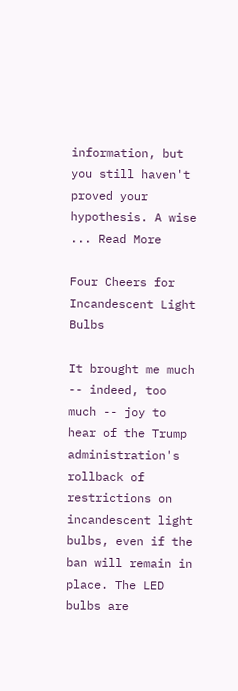information, but you still haven't proved your hypothesis. A wise ... Read More

Four Cheers for Incandescent Light Bulbs

It brought me much -- indeed, too much -- joy to hear of the Trump administration's rollback of restrictions on incandescent light bulbs, even if the ban will remain in place. The LED bulbs are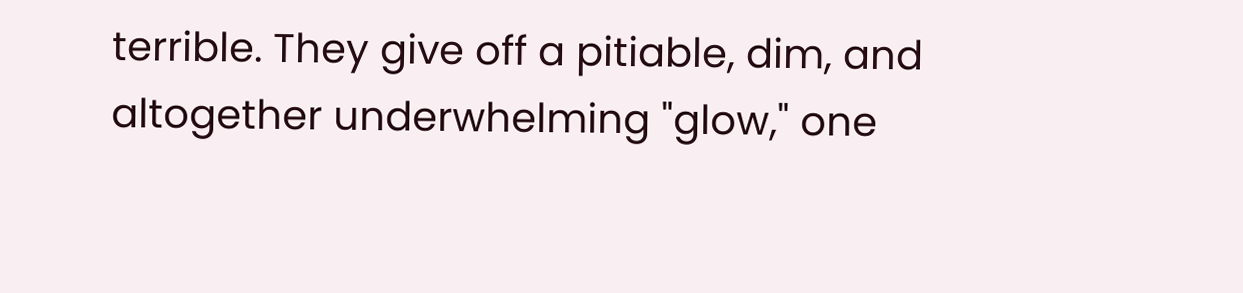terrible. They give off a pitiable, dim, and altogether underwhelming "glow," one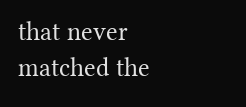that never matched the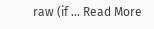raw (if ... Read More